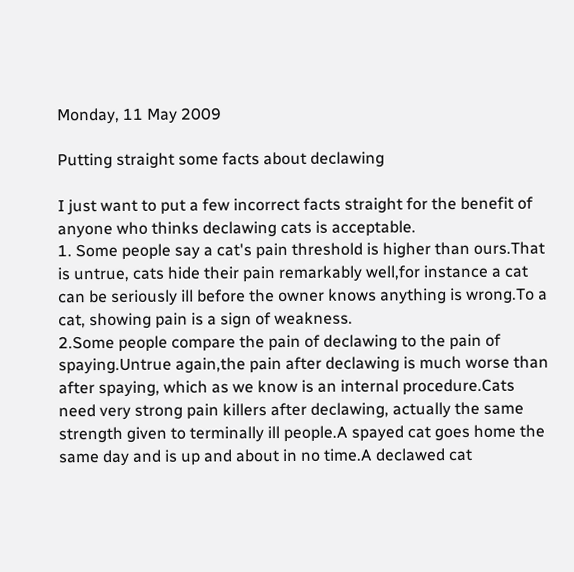Monday, 11 May 2009

Putting straight some facts about declawing

I just want to put a few incorrect facts straight for the benefit of anyone who thinks declawing cats is acceptable.
1. Some people say a cat's pain threshold is higher than ours.That is untrue, cats hide their pain remarkably well,for instance a cat can be seriously ill before the owner knows anything is wrong.To a cat, showing pain is a sign of weakness.
2.Some people compare the pain of declawing to the pain of spaying.Untrue again,the pain after declawing is much worse than after spaying, which as we know is an internal procedure.Cats need very strong pain killers after declawing, actually the same strength given to terminally ill people.A spayed cat goes home the same day and is up and about in no time.A declawed cat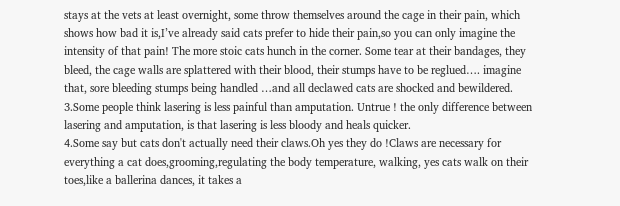stays at the vets at least overnight, some throw themselves around the cage in their pain, which shows how bad it is,I’ve already said cats prefer to hide their pain,so you can only imagine the intensity of that pain! The more stoic cats hunch in the corner. Some tear at their bandages, they bleed, the cage walls are splattered with their blood, their stumps have to be reglued…. imagine that, sore bleeding stumps being handled …and all declawed cats are shocked and bewildered.
3.Some people think lasering is less painful than amputation. Untrue ! the only difference between lasering and amputation, is that lasering is less bloody and heals quicker.
4.Some say but cats don't actually need their claws.Oh yes they do !Claws are necessary for everything a cat does,grooming,regulating the body temperature, walking, yes cats walk on their toes,like a ballerina dances, it takes a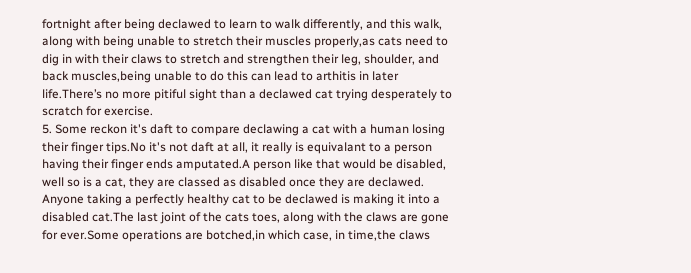fortnight after being declawed to learn to walk differently, and this walk, along with being unable to stretch their muscles properly,as cats need to dig in with their claws to stretch and strengthen their leg, shoulder, and back muscles,being unable to do this can lead to arthitis in later life.There’s no more pitiful sight than a declawed cat trying desperately to scratch for exercise.
5. Some reckon it's daft to compare declawing a cat with a human losing their finger tips.No it's not daft at all, it really is equivalant to a person having their finger ends amputated.A person like that would be disabled, well so is a cat, they are classed as disabled once they are declawed. Anyone taking a perfectly healthy cat to be declawed is making it into a disabled cat.The last joint of the cats toes, along with the claws are gone for ever.Some operations are botched,in which case, in time,the claws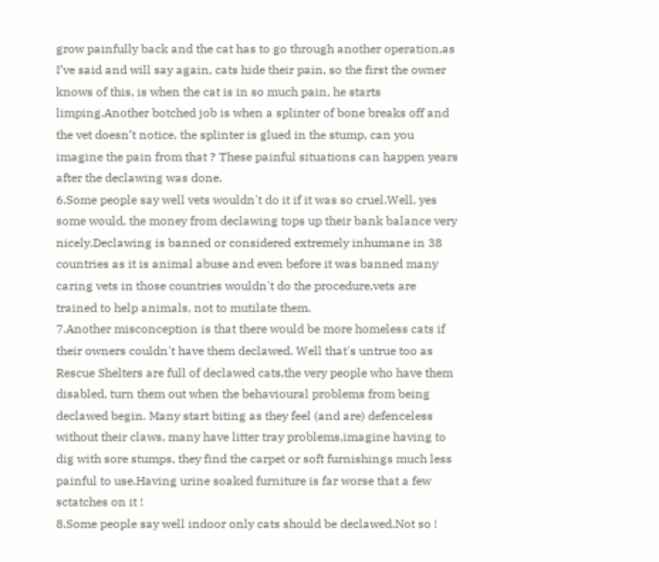grow painfully back and the cat has to go through another operation,as I’ve said and will say again, cats hide their pain, so the first the owner knows of this, is when the cat is in so much pain, he starts limping.Another botched job is when a splinter of bone breaks off and the vet doesn’t notice, the splinter is glued in the stump, can you imagine the pain from that ? These painful situations can happen years after the declawing was done.
6.Some people say well vets wouldn't do it if it was so cruel.Well, yes some would, the money from declawing tops up their bank balance very nicely.Declawing is banned or considered extremely inhumane in 38 countries as it is animal abuse and even before it was banned many caring vets in those countries wouldn't do the procedure,vets are trained to help animals, not to mutilate them.
7.Another misconception is that there would be more homeless cats if their owners couldn't have them declawed. Well that's untrue too as Rescue Shelters are full of declawed cats,the very people who have them disabled, turn them out when the behavioural problems from being declawed begin. Many start biting as they feel (and are) defenceless without their claws, many have litter tray problems,imagine having to dig with sore stumps, they find the carpet or soft furnishings much less painful to use.Having urine soaked furniture is far worse that a few sctatches on it !
8.Some people say well indoor only cats should be declawed.Not so !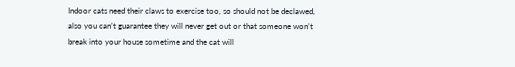Indoor cats need their claws to exercise too, so should not be declawed, also you can’t guarantee they will never get out or that someone won’t break into your house sometime and the cat will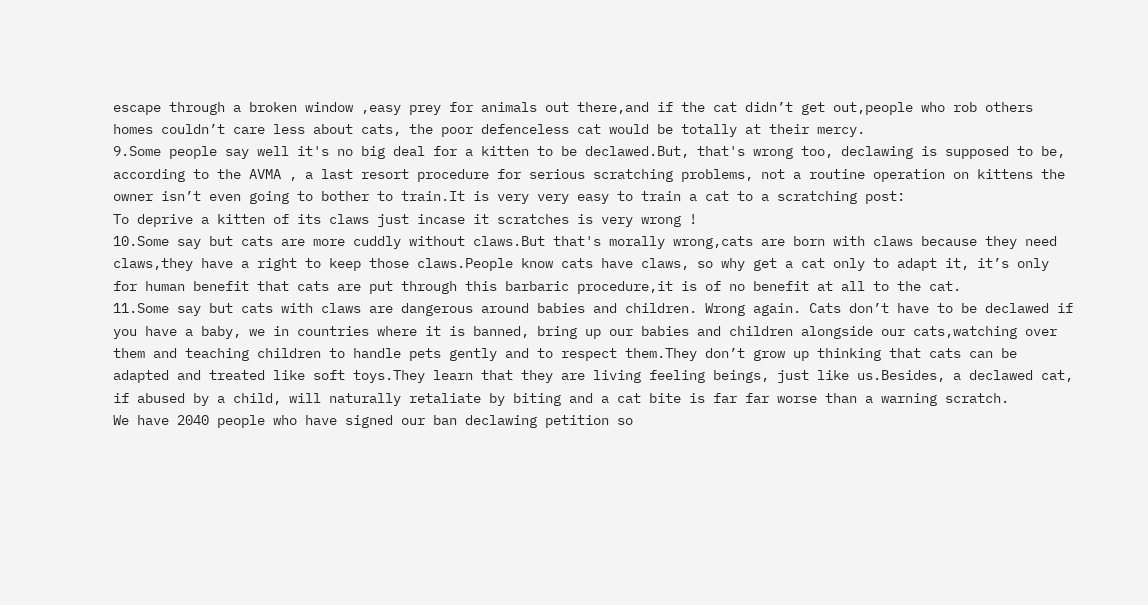escape through a broken window ,easy prey for animals out there,and if the cat didn’t get out,people who rob others homes couldn’t care less about cats, the poor defenceless cat would be totally at their mercy.
9.Some people say well it's no big deal for a kitten to be declawed.But, that's wrong too, declawing is supposed to be, according to the AVMA , a last resort procedure for serious scratching problems, not a routine operation on kittens the owner isn’t even going to bother to train.It is very very easy to train a cat to a scratching post:
To deprive a kitten of its claws just incase it scratches is very wrong !
10.Some say but cats are more cuddly without claws.But that's morally wrong,cats are born with claws because they need claws,they have a right to keep those claws.People know cats have claws, so why get a cat only to adapt it, it’s only for human benefit that cats are put through this barbaric procedure,it is of no benefit at all to the cat.
11.Some say but cats with claws are dangerous around babies and children. Wrong again. Cats don’t have to be declawed if you have a baby, we in countries where it is banned, bring up our babies and children alongside our cats,watching over them and teaching children to handle pets gently and to respect them.They don’t grow up thinking that cats can be adapted and treated like soft toys.They learn that they are living feeling beings, just like us.Besides, a declawed cat, if abused by a child, will naturally retaliate by biting and a cat bite is far far worse than a warning scratch.
We have 2040 people who have signed our ban declawing petition so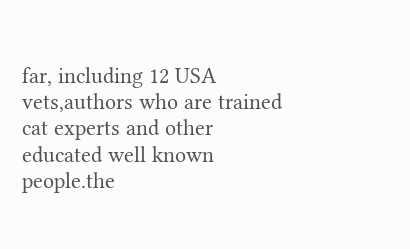far, including 12 USA vets,authors who are trained cat experts and other educated well known people.the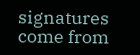signatures come from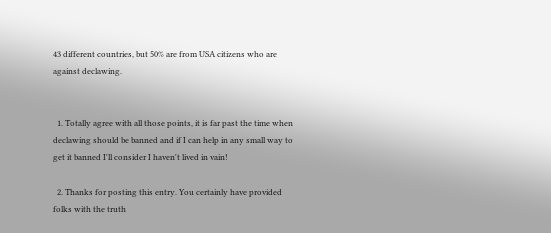43 different countries, but 50% are from USA citizens who are against declawing.


  1. Totally agree with all those points, it is far past the time when declawing should be banned and if I can help in any small way to get it banned I'll consider I haven't lived in vain!

  2. Thanks for posting this entry. You certainly have provided folks with the truth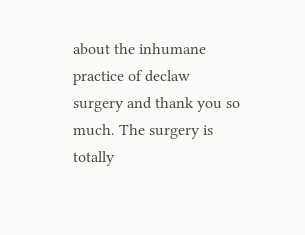about the inhumane practice of declaw surgery and thank you so much. The surgery is totally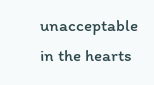unacceptable in the hearts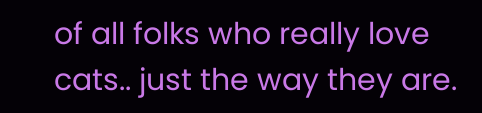of all folks who really love cats.. just the way they are.